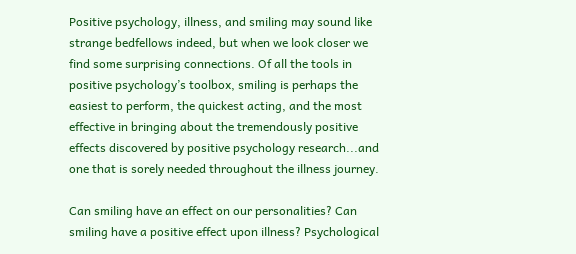Positive psychology, illness, and smiling may sound like strange bedfellows indeed, but when we look closer we find some surprising connections. Of all the tools in positive psychology’s toolbox, smiling is perhaps the easiest to perform, the quickest acting, and the most effective in bringing about the tremendously positive effects discovered by positive psychology research...and one that is sorely needed throughout the illness journey.

Can smiling have an effect on our personalities? Can smiling have a positive effect upon illness? Psychological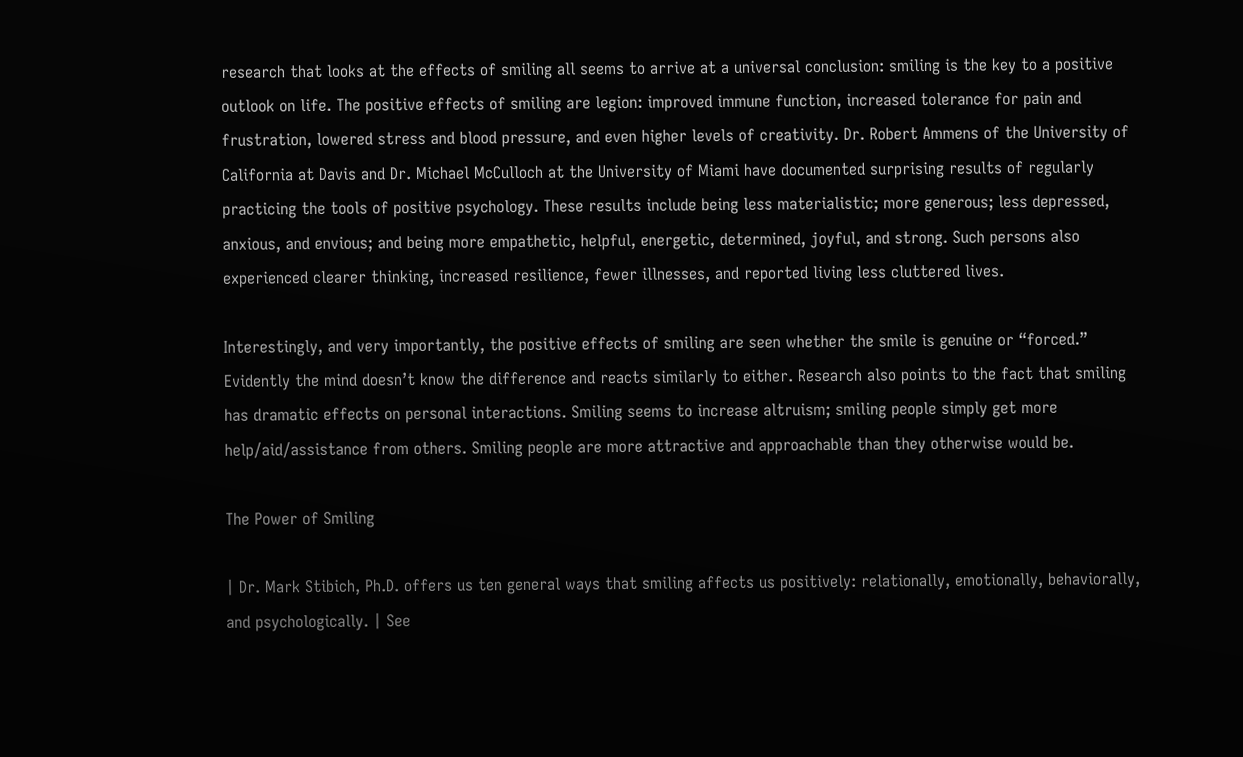research that looks at the effects of smiling all seems to arrive at a universal conclusion: smiling is the key to a positive outlook on life. The positive effects of smiling are legion: improved immune function, increased tolerance for pain and frustration, lowered stress and blood pressure, and even higher levels of creativity. Dr. Robert Ammens of the University of California at Davis and Dr. Michael McCulloch at the University of Miami have documented surprising results of regularly practicing the tools of positive psychology. These results include being less materialistic; more generous; less depressed, anxious, and envious; and being more empathetic, helpful, energetic, determined, joyful, and strong. Such persons also experienced clearer thinking, increased resilience, fewer illnesses, and reported living less cluttered lives.

Interestingly, and very importantly, the positive effects of smiling are seen whether the smile is genuine or “forced.” Evidently the mind doesn’t know the difference and reacts similarly to either. Research also points to the fact that smiling has dramatic effects on personal interactions. Smiling seems to increase altruism; smiling people simply get more help/aid/assistance from others. Smiling people are more attractive and approachable than they otherwise would be.

The Power of Smiling

| Dr. Mark Stibich, Ph.D. offers us ten general ways that smiling affects us positively: relationally, emotionally, behaviorally, and psychologically. | See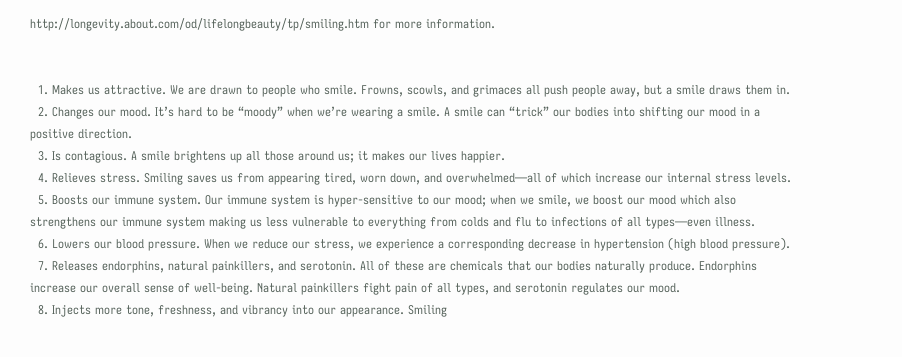http://longevity.about.com/od/lifelongbeauty/tp/smiling.htm for more information.


  1. Makes us attractive. We are drawn to people who smile. Frowns, scowls, and grimaces all push people away, but a smile draws them in.
  2. Changes our mood. It’s hard to be “moody” when we’re wearing a smile. A smile can “trick” our bodies into shifting our mood in a positive direction.
  3. Is contagious. A smile brightens up all those around us; it makes our lives happier.
  4. Relieves stress. Smiling saves us from appearing tired, worn down, and overwhelmed—all of which increase our internal stress levels.
  5. Boosts our immune system. Our immune system is hyper-sensitive to our mood; when we smile, we boost our mood which also strengthens our immune system making us less vulnerable to everything from colds and flu to infections of all types—even illness.
  6. Lowers our blood pressure. When we reduce our stress, we experience a corresponding decrease in hypertension (high blood pressure).
  7. Releases endorphins, natural painkillers, and serotonin. All of these are chemicals that our bodies naturally produce. Endorphins increase our overall sense of well-being. Natural painkillers fight pain of all types, and serotonin regulates our mood.
  8. Injects more tone, freshness, and vibrancy into our appearance. Smiling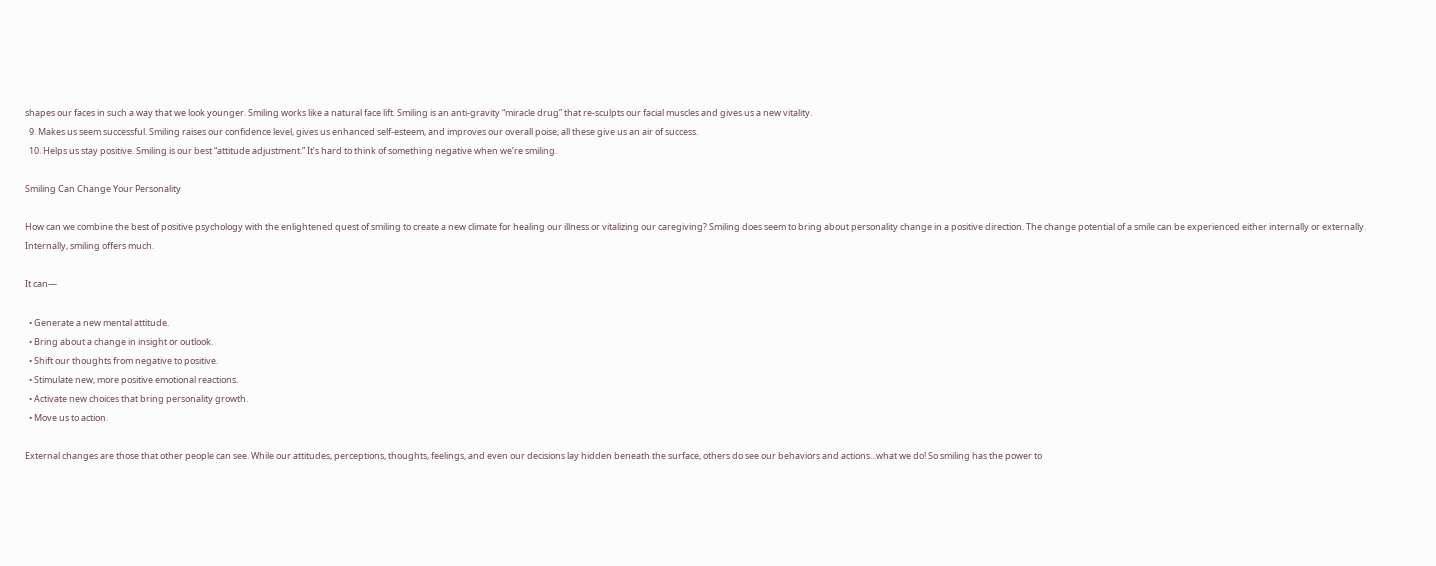shapes our faces in such a way that we look younger. Smiling works like a natural face lift. Smiling is an anti-gravity “miracle drug” that re-sculpts our facial muscles and gives us a new vitality.
  9. Makes us seem successful. Smiling raises our confidence level, gives us enhanced self-esteem, and improves our overall poise; all these give us an air of success.
  10. Helps us stay positive. Smiling is our best “attitude adjustment.” It’s hard to think of something negative when we’re smiling.

Smiling Can Change Your Personality

How can we combine the best of positive psychology with the enlightened quest of smiling to create a new climate for healing our illness or vitalizing our caregiving? Smiling does seem to bring about personality change in a positive direction. The change potential of a smile can be experienced either internally or externally. Internally, smiling offers much.

It can—

  • Generate a new mental attitude.
  • Bring about a change in insight or outlook.
  • Shift our thoughts from negative to positive.
  • Stimulate new, more positive emotional reactions.
  • Activate new choices that bring personality growth.
  • Move us to action.

External changes are those that other people can see. While our attitudes, perceptions, thoughts, feelings, and even our decisions lay hidden beneath the surface, others do see our behaviors and actions...what we do! So smiling has the power to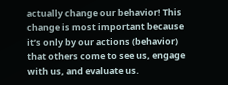actually change our behavior! This change is most important because it’s only by our actions (behavior) that others come to see us, engage with us, and evaluate us.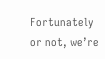Fortunately or not, we’re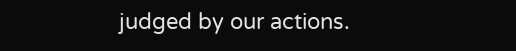judged by our actions.